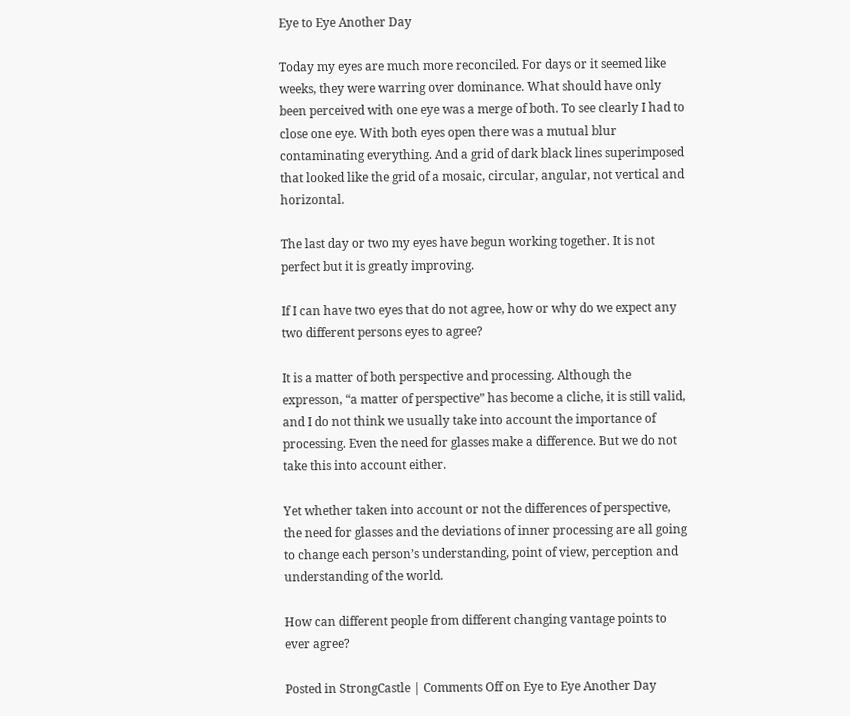Eye to Eye Another Day

Today my eyes are much more reconciled. For days or it seemed like weeks, they were warring over dominance. What should have only been perceived with one eye was a merge of both. To see clearly I had to close one eye. With both eyes open there was a mutual blur contaminating everything. And a grid of dark black lines superimposed that looked like the grid of a mosaic, circular, angular, not vertical and horizontal.

The last day or two my eyes have begun working together. It is not perfect but it is greatly improving.

If I can have two eyes that do not agree, how or why do we expect any two different persons eyes to agree?

It is a matter of both perspective and processing. Although the expresson, “a matter of perspective” has become a cliche, it is still valid, and I do not think we usually take into account the importance of processing. Even the need for glasses make a difference. But we do not take this into account either.

Yet whether taken into account or not the differences of perspective, the need for glasses and the deviations of inner processing are all going to change each person’s understanding, point of view, perception and understanding of the world.

How can different people from different changing vantage points to ever agree?

Posted in StrongCastle | Comments Off on Eye to Eye Another Day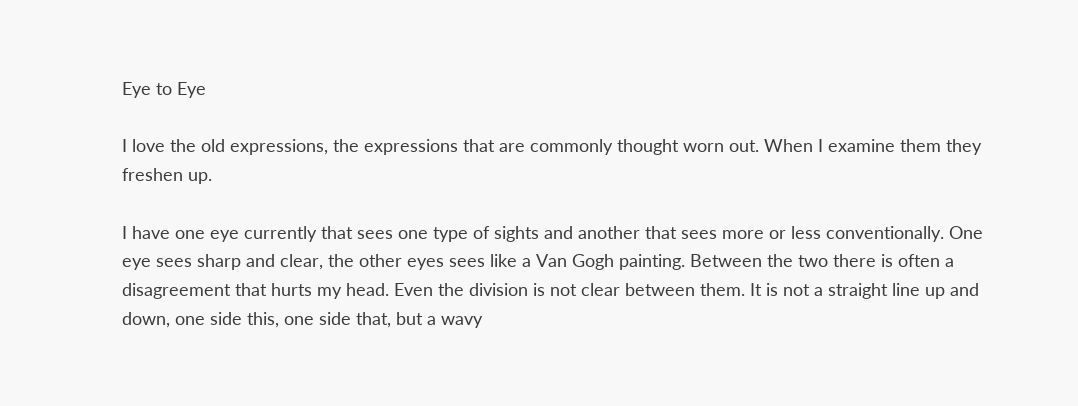Eye to Eye

I love the old expressions, the expressions that are commonly thought worn out. When I examine them they freshen up.

I have one eye currently that sees one type of sights and another that sees more or less conventionally. One eye sees sharp and clear, the other eyes sees like a Van Gogh painting. Between the two there is often a disagreement that hurts my head. Even the division is not clear between them. It is not a straight line up and down, one side this, one side that, but a wavy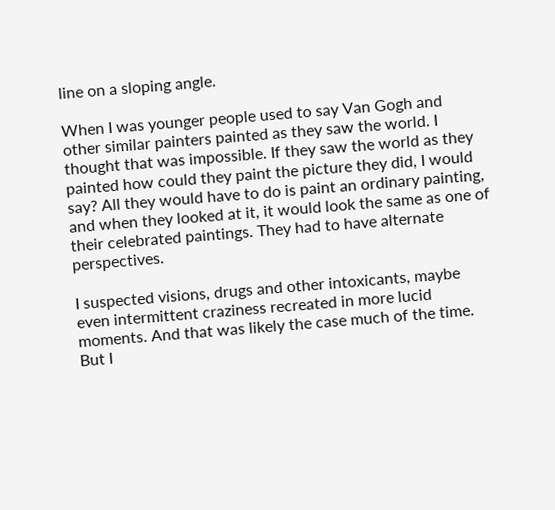line on a sloping angle.

When I was younger people used to say Van Gogh and other similar painters painted as they saw the world. I thought that was impossible. If they saw the world as they painted how could they paint the picture they did, I would say? All they would have to do is paint an ordinary painting, and when they looked at it, it would look the same as one of their celebrated paintings. They had to have alternate perspectives.

I suspected visions, drugs and other intoxicants, maybe even intermittent craziness recreated in more lucid moments. And that was likely the case much of the time. But I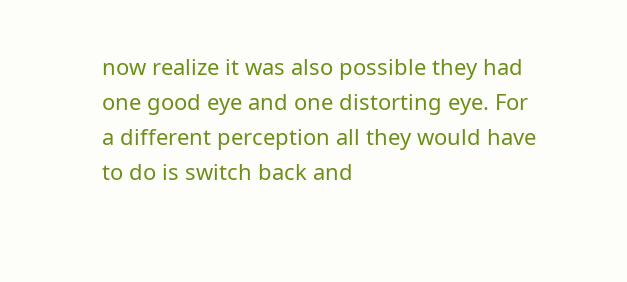now realize it was also possible they had one good eye and one distorting eye. For a different perception all they would have to do is switch back and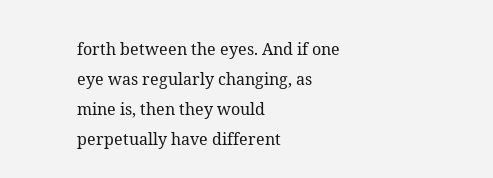forth between the eyes. And if one eye was regularly changing, as mine is, then they would perpetually have different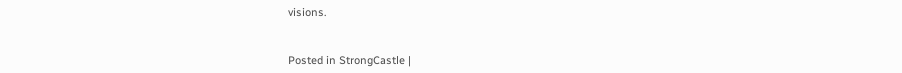visions.


Posted in StrongCastle |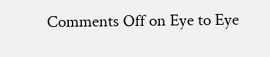Comments Off on Eye to Eye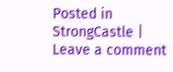Posted in StrongCastle | Leave a comment